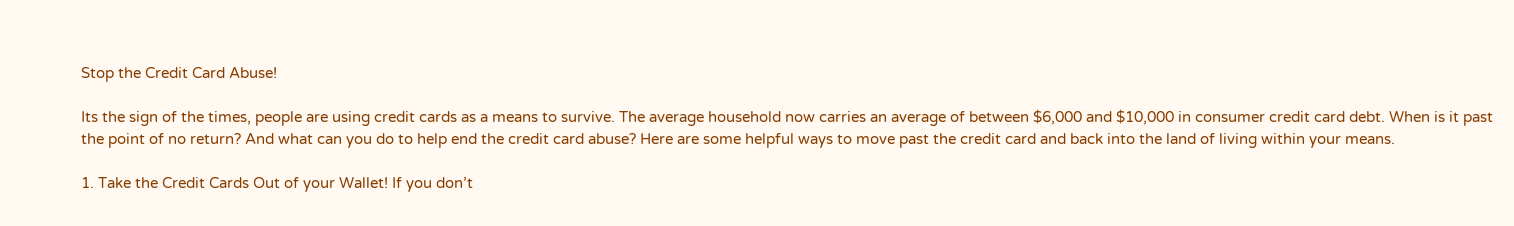Stop the Credit Card Abuse!

Its the sign of the times, people are using credit cards as a means to survive. The average household now carries an average of between $6,000 and $10,000 in consumer credit card debt. When is it past the point of no return? And what can you do to help end the credit card abuse? Here are some helpful ways to move past the credit card and back into the land of living within your means.

1. Take the Credit Cards Out of your Wallet! If you don’t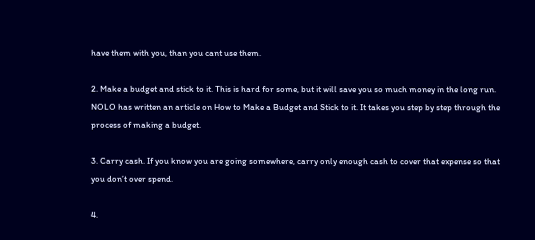have them with you, than you cant use them.

2. Make a budget and stick to it. This is hard for some, but it will save you so much money in the long run. NOLO has written an article on How to Make a Budget and Stick to it. It takes you step by step through the process of making a budget.

3. Carry cash. If you know you are going somewhere, carry only enough cash to cover that expense so that you don’t over spend.

4.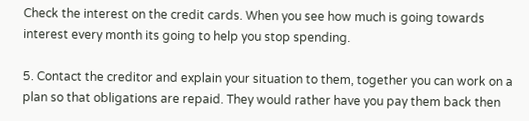Check the interest on the credit cards. When you see how much is going towards interest every month its going to help you stop spending.

5. Contact the creditor and explain your situation to them, together you can work on a plan so that obligations are repaid. They would rather have you pay them back then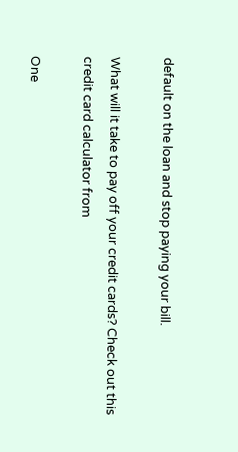default on the loan and stop paying your bill.

What will it take to pay off your credit cards? Check out this credit card calculator from

One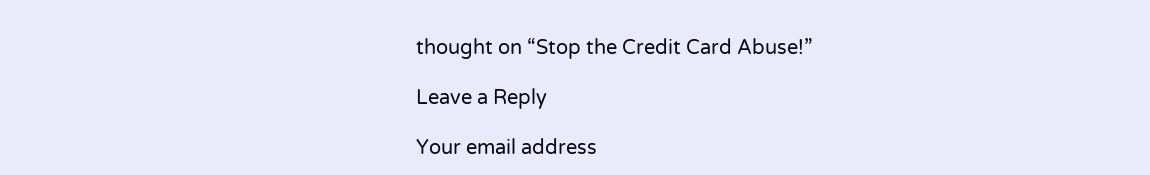thought on “Stop the Credit Card Abuse!”

Leave a Reply

Your email address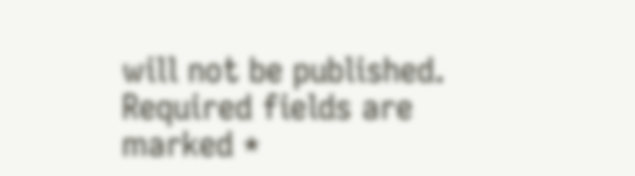will not be published. Required fields are marked *